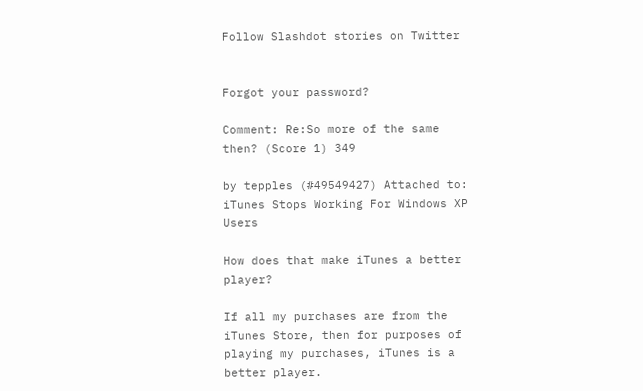Follow Slashdot stories on Twitter


Forgot your password?

Comment: Re:So more of the same then? (Score 1) 349

by tepples (#49549427) Attached to: iTunes Stops Working For Windows XP Users

How does that make iTunes a better player?

If all my purchases are from the iTunes Store, then for purposes of playing my purchases, iTunes is a better player.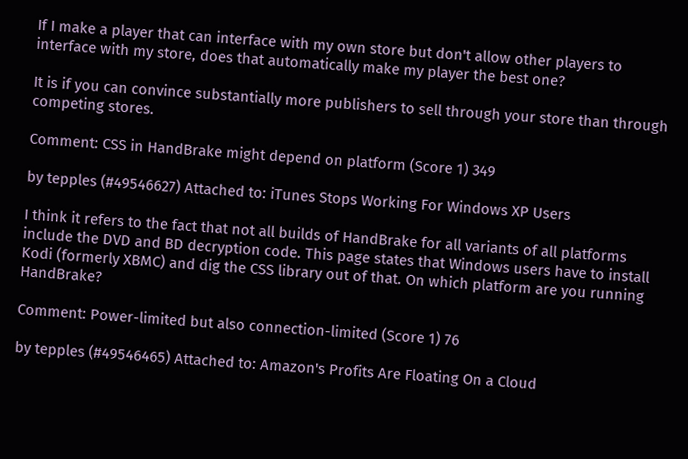If I make a player that can interface with my own store but don't allow other players to interface with my store, does that automatically make my player the best one?

It is if you can convince substantially more publishers to sell through your store than through competing stores.

Comment: CSS in HandBrake might depend on platform (Score 1) 349

by tepples (#49546627) Attached to: iTunes Stops Working For Windows XP Users

I think it refers to the fact that not all builds of HandBrake for all variants of all platforms include the DVD and BD decryption code. This page states that Windows users have to install Kodi (formerly XBMC) and dig the CSS library out of that. On which platform are you running HandBrake?

Comment: Power-limited but also connection-limited (Score 1) 76

by tepples (#49546465) Attached to: Amazon's Profits Are Floating On a Cloud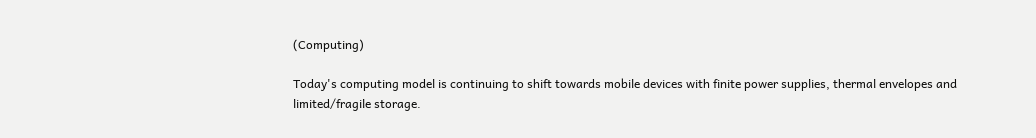(Computing)

Today's computing model is continuing to shift towards mobile devices with finite power supplies, thermal envelopes and limited/fragile storage.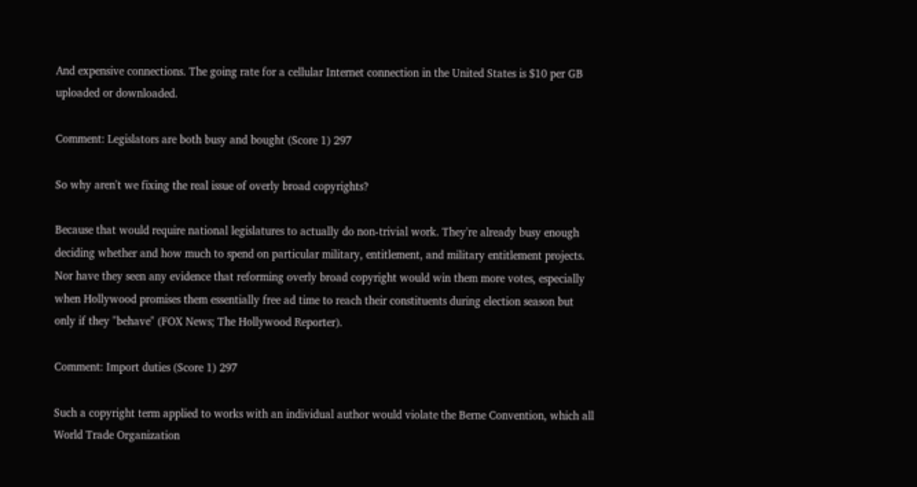And expensive connections. The going rate for a cellular Internet connection in the United States is $10 per GB uploaded or downloaded.

Comment: Legislators are both busy and bought (Score 1) 297

So why aren't we fixing the real issue of overly broad copyrights?

Because that would require national legislatures to actually do non-trivial work. They're already busy enough deciding whether and how much to spend on particular military, entitlement, and military entitlement projects. Nor have they seen any evidence that reforming overly broad copyright would win them more votes, especially when Hollywood promises them essentially free ad time to reach their constituents during election season but only if they "behave" (FOX News; The Hollywood Reporter).

Comment: Import duties (Score 1) 297

Such a copyright term applied to works with an individual author would violate the Berne Convention, which all World Trade Organization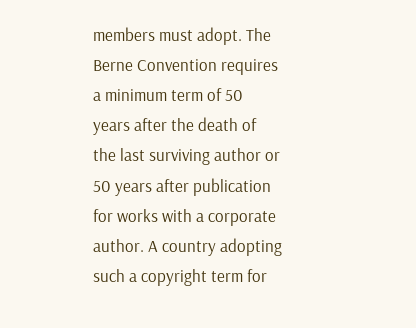members must adopt. The Berne Convention requires a minimum term of 50 years after the death of the last surviving author or 50 years after publication for works with a corporate author. A country adopting such a copyright term for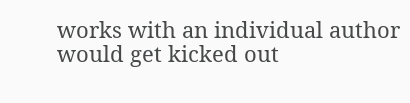works with an individual author would get kicked out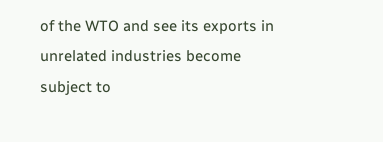of the WTO and see its exports in unrelated industries become subject to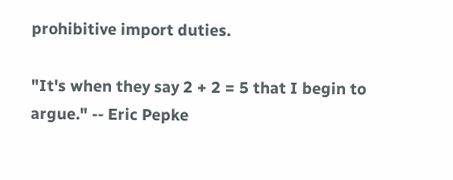prohibitive import duties.

"It's when they say 2 + 2 = 5 that I begin to argue." -- Eric Pepke